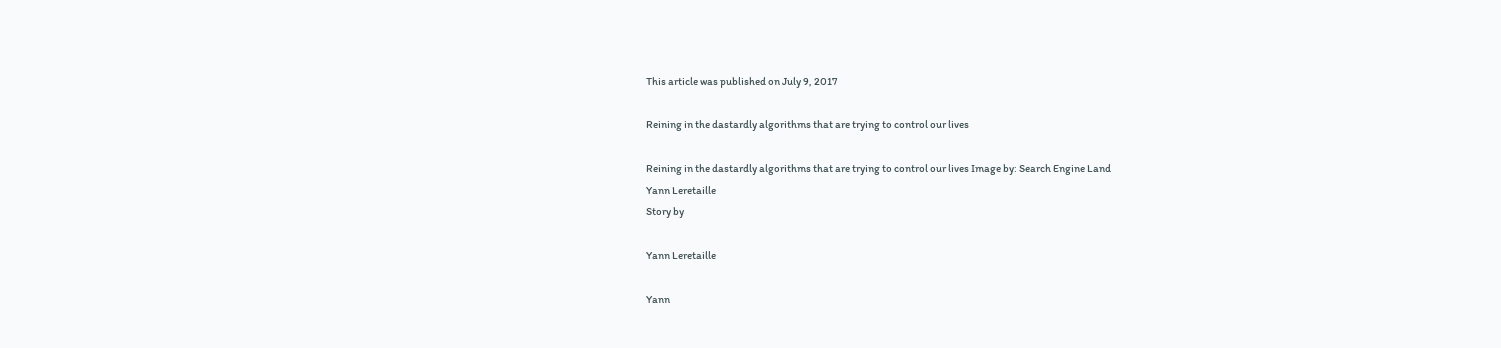This article was published on July 9, 2017

Reining in the dastardly algorithms that are trying to control our lives

Reining in the dastardly algorithms that are trying to control our lives Image by: Search Engine Land
Yann Leretaille
Story by

Yann Leretaille

Yann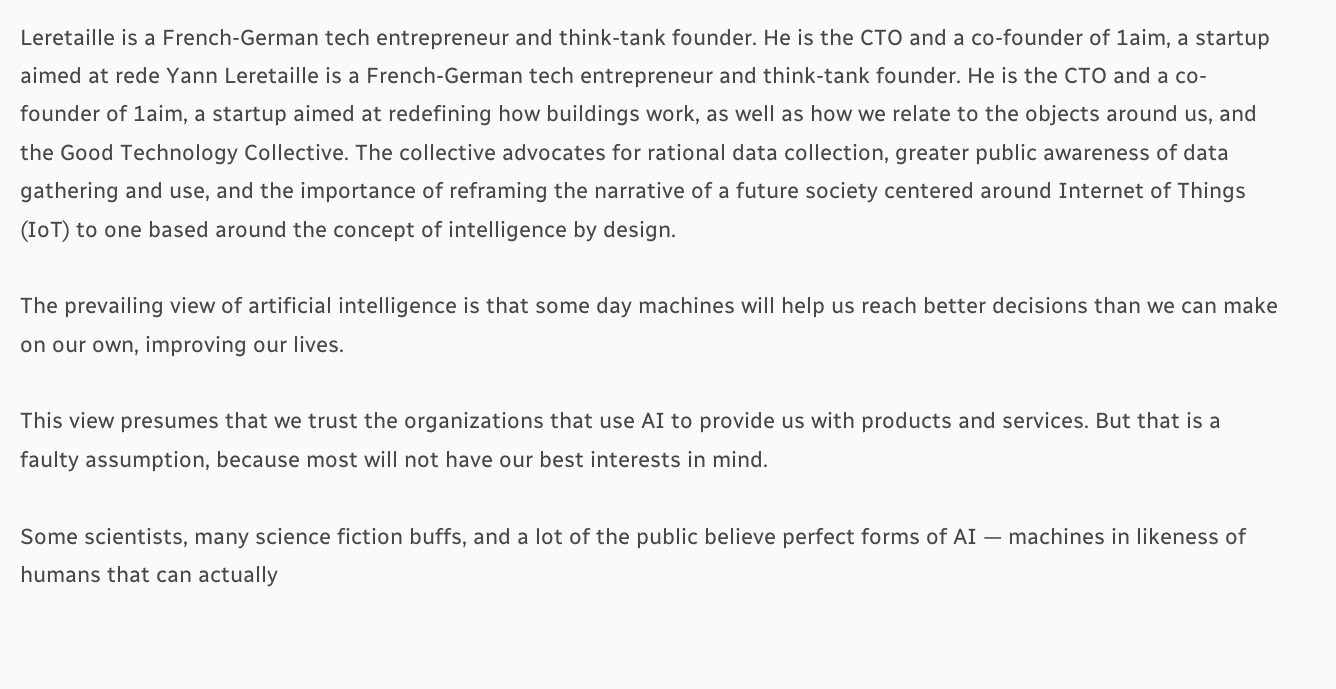Leretaille is a French-German tech entrepreneur and think-tank founder. He is the CTO and a co-founder of 1aim, a startup aimed at rede Yann Leretaille is a French-German tech entrepreneur and think-tank founder. He is the CTO and a co-founder of 1aim, a startup aimed at redefining how buildings work, as well as how we relate to the objects around us, and the Good Technology Collective. The collective advocates for rational data collection, greater public awareness of data gathering and use, and the importance of reframing the narrative of a future society centered around Internet of Things (IoT) to one based around the concept of intelligence by design.

The prevailing view of artificial intelligence is that some day machines will help us reach better decisions than we can make on our own, improving our lives.

This view presumes that we trust the organizations that use AI to provide us with products and services. But that is a faulty assumption, because most will not have our best interests in mind.

Some scientists, many science fiction buffs, and a lot of the public believe perfect forms of AI — machines in likeness of humans that can actually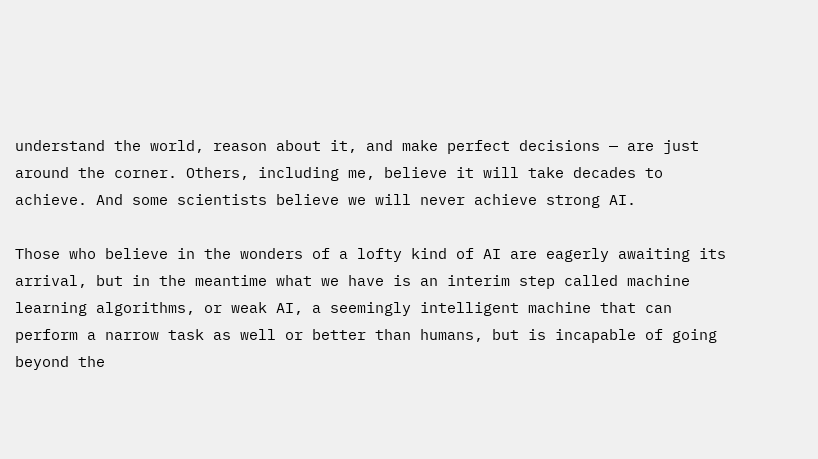understand the world, reason about it, and make perfect decisions — are just around the corner. Others, including me, believe it will take decades to achieve. And some scientists believe we will never achieve strong AI.

Those who believe in the wonders of a lofty kind of AI are eagerly awaiting its arrival, but in the meantime what we have is an interim step called machine learning algorithms, or weak AI, a seemingly intelligent machine that can perform a narrow task as well or better than humans, but is incapable of going beyond the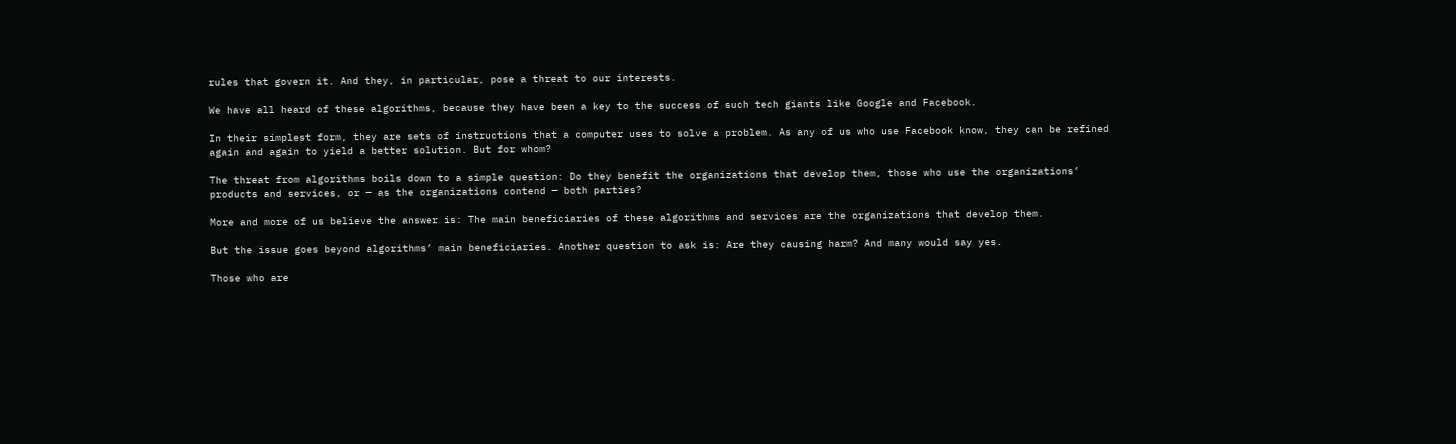rules that govern it. And they, in particular, pose a threat to our interests.

We have all heard of these algorithms, because they have been a key to the success of such tech giants like Google and Facebook.

In their simplest form, they are sets of instructions that a computer uses to solve a problem. As any of us who use Facebook know, they can be refined again and again to yield a better solution. But for whom?

The threat from algorithms boils down to a simple question: Do they benefit the organizations that develop them, those who use the organizations’ products and services, or — as the organizations contend — both parties?

More and more of us believe the answer is: The main beneficiaries of these algorithms and services are the organizations that develop them.

But the issue goes beyond algorithms’ main beneficiaries. Another question to ask is: Are they causing harm? And many would say yes.

Those who are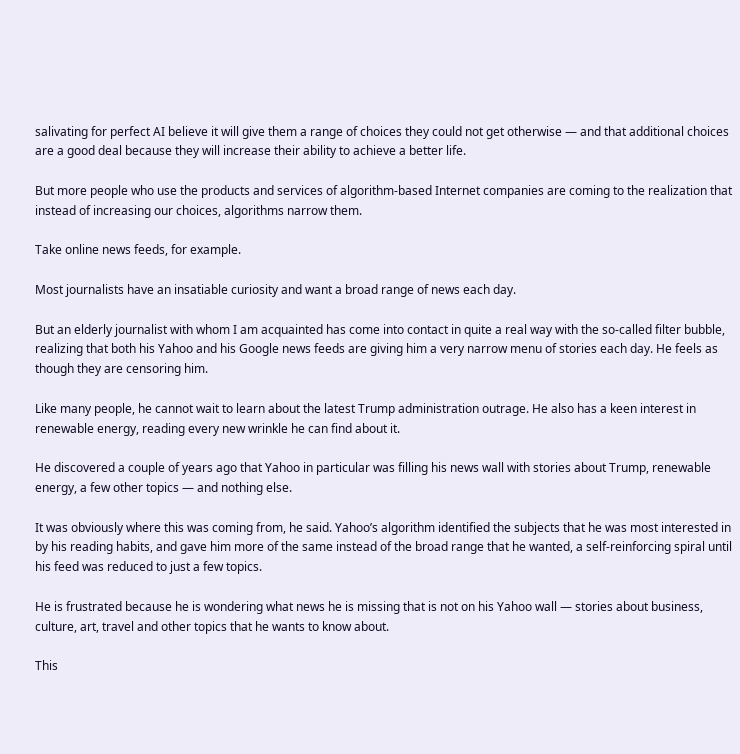salivating for perfect AI believe it will give them a range of choices they could not get otherwise — and that additional choices are a good deal because they will increase their ability to achieve a better life.

But more people who use the products and services of algorithm-based Internet companies are coming to the realization that instead of increasing our choices, algorithms narrow them.

Take online news feeds, for example.

Most journalists have an insatiable curiosity and want a broad range of news each day.

But an elderly journalist with whom I am acquainted has come into contact in quite a real way with the so-called filter bubble, realizing that both his Yahoo and his Google news feeds are giving him a very narrow menu of stories each day. He feels as though they are censoring him.

Like many people, he cannot wait to learn about the latest Trump administration outrage. He also has a keen interest in renewable energy, reading every new wrinkle he can find about it.

He discovered a couple of years ago that Yahoo in particular was filling his news wall with stories about Trump, renewable energy, a few other topics — and nothing else.

It was obviously where this was coming from, he said. Yahoo’s algorithm identified the subjects that he was most interested in by his reading habits, and gave him more of the same instead of the broad range that he wanted, a self-reinforcing spiral until his feed was reduced to just a few topics.

He is frustrated because he is wondering what news he is missing that is not on his Yahoo wall — stories about business, culture, art, travel and other topics that he wants to know about.

This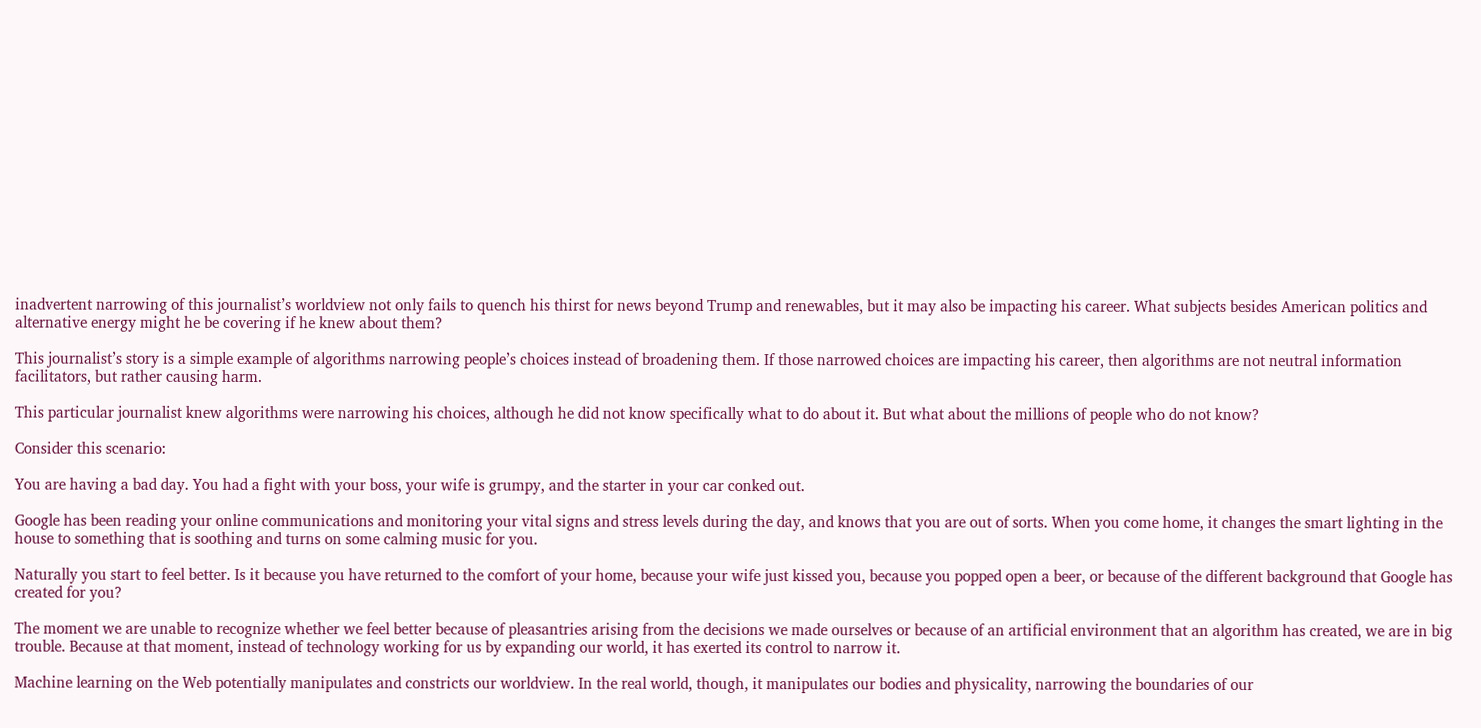inadvertent narrowing of this journalist’s worldview not only fails to quench his thirst for news beyond Trump and renewables, but it may also be impacting his career. What subjects besides American politics and alternative energy might he be covering if he knew about them?

This journalist’s story is a simple example of algorithms narrowing people’s choices instead of broadening them. If those narrowed choices are impacting his career, then algorithms are not neutral information facilitators, but rather causing harm.

This particular journalist knew algorithms were narrowing his choices, although he did not know specifically what to do about it. But what about the millions of people who do not know?

Consider this scenario:

You are having a bad day. You had a fight with your boss, your wife is grumpy, and the starter in your car conked out.

Google has been reading your online communications and monitoring your vital signs and stress levels during the day, and knows that you are out of sorts. When you come home, it changes the smart lighting in the house to something that is soothing and turns on some calming music for you.

Naturally you start to feel better. Is it because you have returned to the comfort of your home, because your wife just kissed you, because you popped open a beer, or because of the different background that Google has created for you?

The moment we are unable to recognize whether we feel better because of pleasantries arising from the decisions we made ourselves or because of an artificial environment that an algorithm has created, we are in big trouble. Because at that moment, instead of technology working for us by expanding our world, it has exerted its control to narrow it.

Machine learning on the Web potentially manipulates and constricts our worldview. In the real world, though, it manipulates our bodies and physicality, narrowing the boundaries of our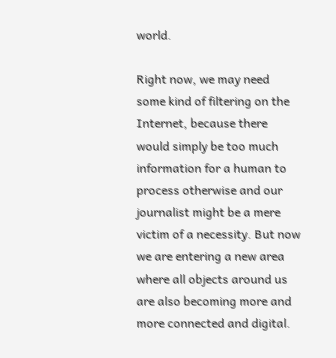world.

Right now, we may need some kind of filtering on the Internet, because there would simply be too much information for a human to process otherwise and our journalist might be a mere victim of a necessity. But now we are entering a new area where all objects around us are also becoming more and more connected and digital.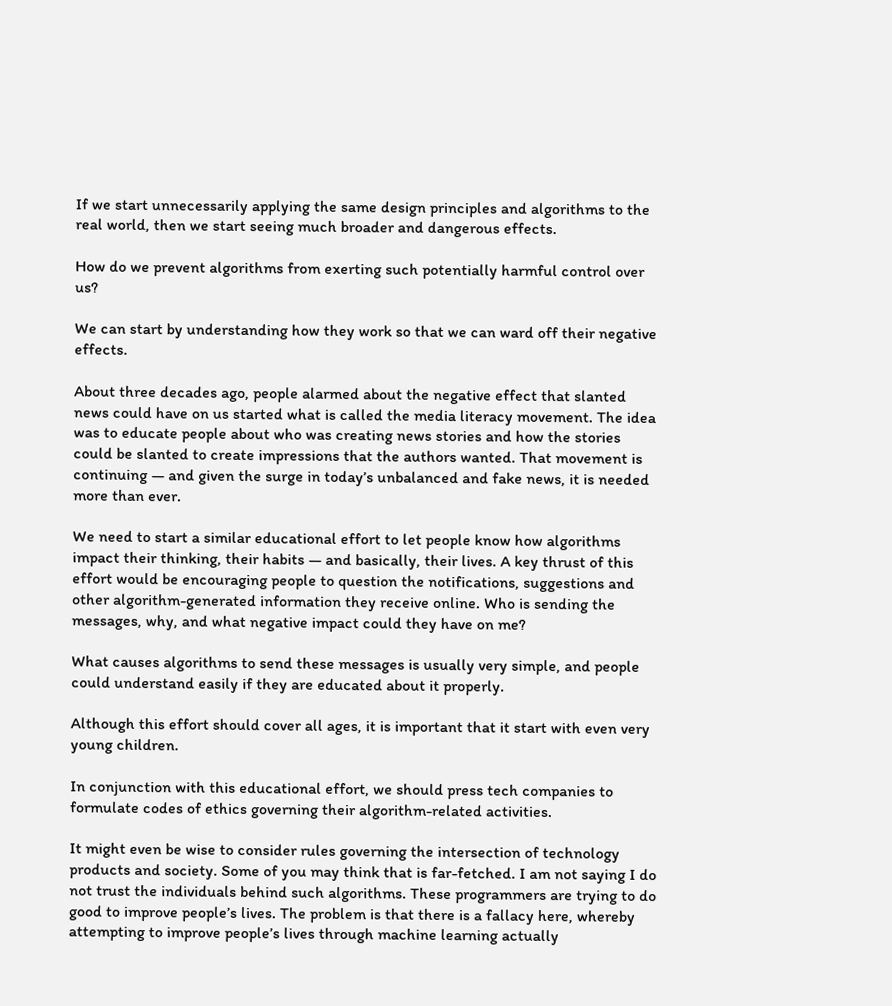If we start unnecessarily applying the same design principles and algorithms to the real world, then we start seeing much broader and dangerous effects.

How do we prevent algorithms from exerting such potentially harmful control over us?

We can start by understanding how they work so that we can ward off their negative effects.

About three decades ago, people alarmed about the negative effect that slanted news could have on us started what is called the media literacy movement. The idea was to educate people about who was creating news stories and how the stories could be slanted to create impressions that the authors wanted. That movement is continuing — and given the surge in today’s unbalanced and fake news, it is needed more than ever.

We need to start a similar educational effort to let people know how algorithms impact their thinking, their habits — and basically, their lives. A key thrust of this effort would be encouraging people to question the notifications, suggestions and other algorithm-generated information they receive online. Who is sending the messages, why, and what negative impact could they have on me?

What causes algorithms to send these messages is usually very simple, and people could understand easily if they are educated about it properly.

Although this effort should cover all ages, it is important that it start with even very young children.

In conjunction with this educational effort, we should press tech companies to formulate codes of ethics governing their algorithm-related activities.

It might even be wise to consider rules governing the intersection of technology products and society. Some of you may think that is far-fetched. I am not saying I do not trust the individuals behind such algorithms. These programmers are trying to do good to improve people’s lives. The problem is that there is a fallacy here, whereby attempting to improve people’s lives through machine learning actually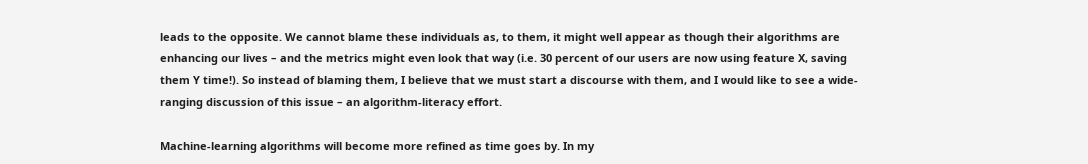leads to the opposite. We cannot blame these individuals as, to them, it might well appear as though their algorithms are enhancing our lives – and the metrics might even look that way (i.e. 30 percent of our users are now using feature X, saving them Y time!). So instead of blaming them, I believe that we must start a discourse with them, and I would like to see a wide-ranging discussion of this issue – an algorithm-literacy effort.

Machine-learning algorithms will become more refined as time goes by. In my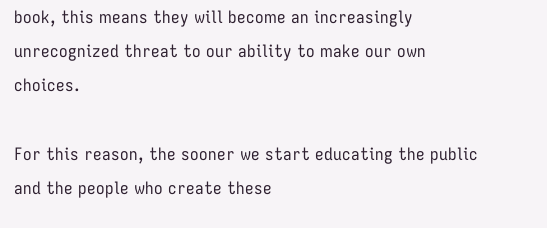book, this means they will become an increasingly unrecognized threat to our ability to make our own choices.

For this reason, the sooner we start educating the public and the people who create these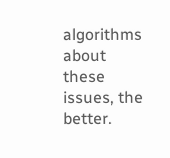algorithms about these issues, the better.